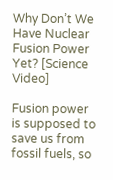Why Don’t We Have Nuclear Fusion Power Yet? [Science Video]

Fusion power is supposed to save us from fossil fuels, so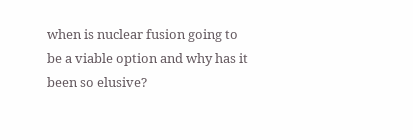when is nuclear fusion going to be a viable option and why has it been so elusive?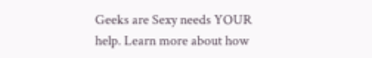Geeks are Sexy needs YOUR help. Learn more about how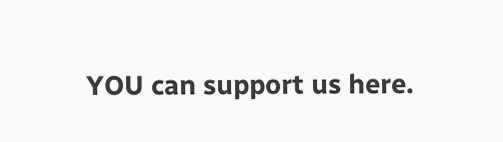YOU can support us here.